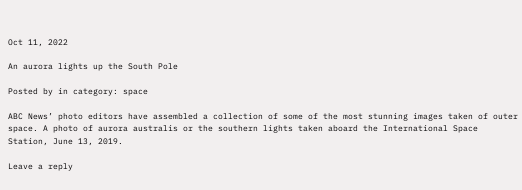Oct 11, 2022

An aurora lights up the South Pole

Posted by in category: space

ABC News’ photo editors have assembled a collection of some of the most stunning images taken of outer space. A photo of aurora australis or the southern lights taken aboard the International Space Station, June 13, 2019.

Leave a reply